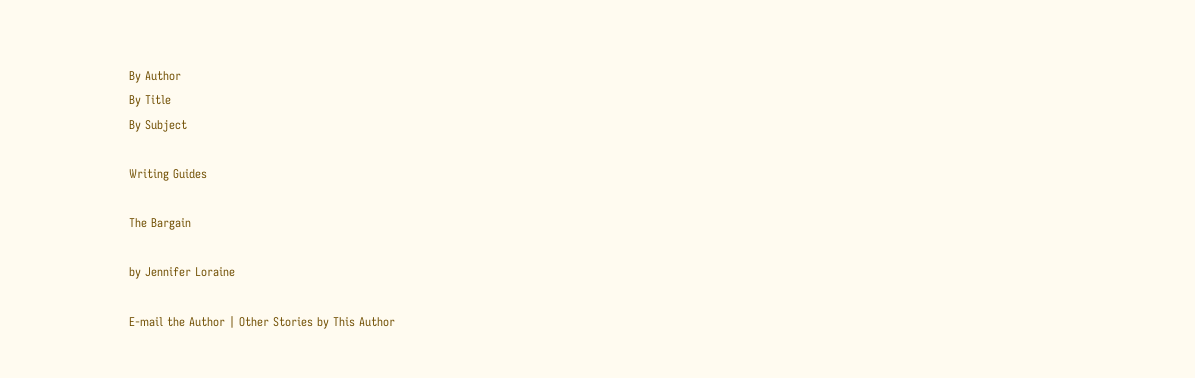By Author
By Title
By Subject

Writing Guides

The Bargain

by Jennifer Loraine

E-mail the Author | Other Stories by This Author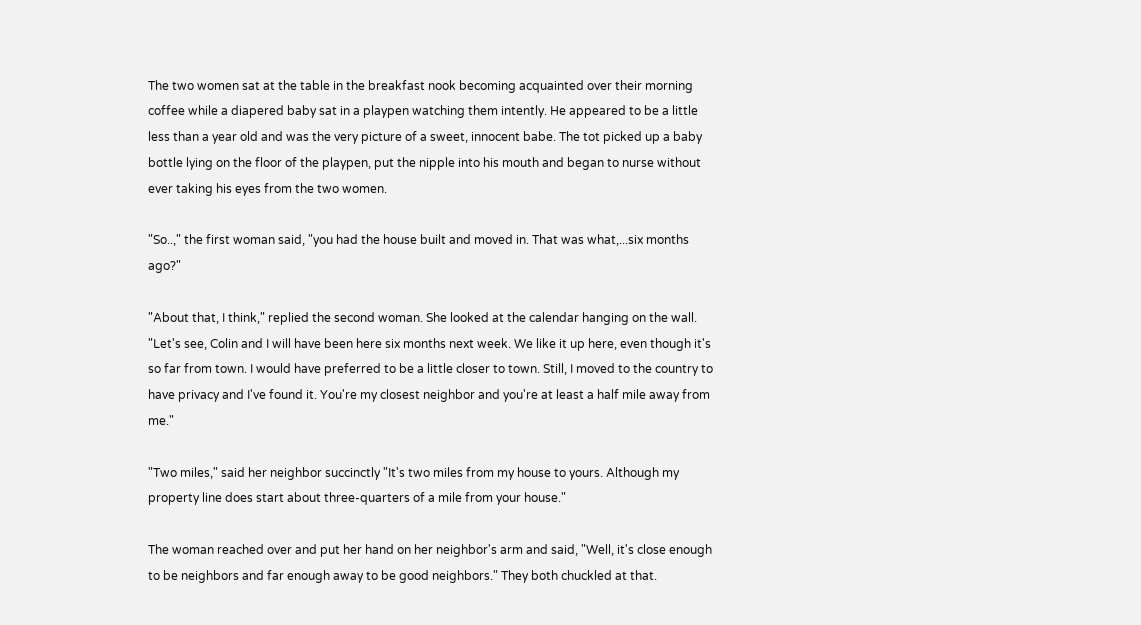The two women sat at the table in the breakfast nook becoming acquainted over their morning coffee while a diapered baby sat in a playpen watching them intently. He appeared to be a little less than a year old and was the very picture of a sweet, innocent babe. The tot picked up a baby bottle lying on the floor of the playpen, put the nipple into his mouth and began to nurse without ever taking his eyes from the two women.

"So..," the first woman said, "you had the house built and moved in. That was what,...six months ago?"

"About that, I think," replied the second woman. She looked at the calendar hanging on the wall. "Let's see, Colin and I will have been here six months next week. We like it up here, even though it's so far from town. I would have preferred to be a little closer to town. Still, I moved to the country to have privacy and I've found it. You're my closest neighbor and you're at least a half mile away from me."

"Two miles," said her neighbor succinctly "It's two miles from my house to yours. Although my property line does start about three-quarters of a mile from your house."

The woman reached over and put her hand on her neighbor's arm and said, "Well, it's close enough to be neighbors and far enough away to be good neighbors." They both chuckled at that.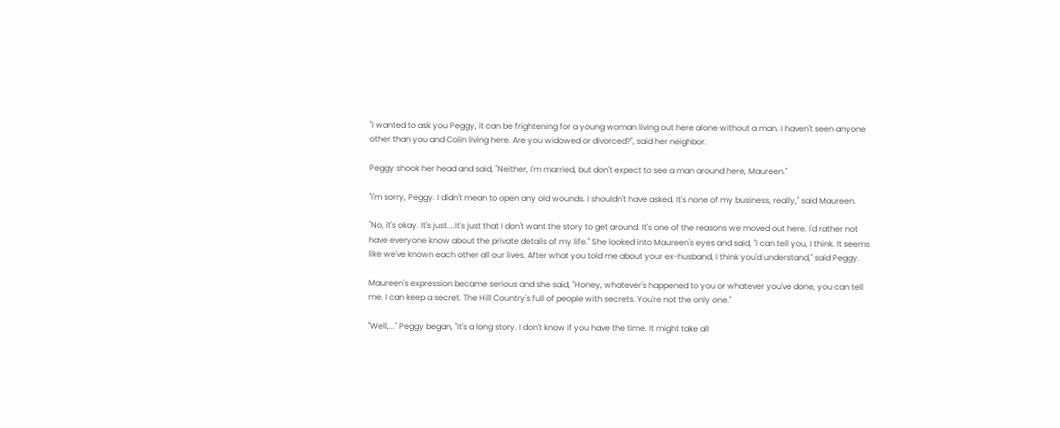"I wanted to ask you Peggy, it can be frightening for a young woman living out here alone without a man. I haven't seen anyone other than you and Colin living here. Are you widowed or divorced?", said her neighbor.

Peggy shook her head and said, "Neither, I'm married, but don't expect to see a man around here, Maureen."

"I'm sorry, Peggy. I didn't mean to open any old wounds. I shouldn't have asked. It's none of my business, really," said Maureen.

"No, it's okay. It's just....It's just that I don't want the story to get around. It's one of the reasons we moved out here. I'd rather not have everyone know about the private details of my life." She looked into Maureen's eyes and said, "I can tell you, I think. It seems like we've known each other all our lives. After what you told me about your ex-husband, I think you'd understand," said Peggy.

Maureen's expression became serious and she said, "Honey, whatever's happened to you or whatever you've done, you can tell me. I can keep a secret. The Hill Country's full of people with secrets. You're not the only one."

"Well,..." Peggy began, "It's a long story. I don't know if you have the time. It might take all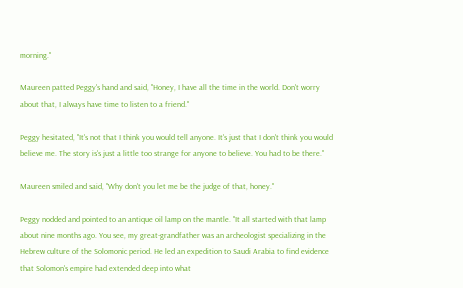morning."

Maureen patted Peggy's hand and said, "Honey, I have all the time in the world. Don't worry about that, I always have time to listen to a friend."

Peggy hesitated, "It's not that I think you would tell anyone. It's just that I don't think you would believe me. The story is's just a little too strange for anyone to believe. You had to be there."

Maureen smiled and said, "Why don't you let me be the judge of that, honey."

Peggy nodded and pointed to an antique oil lamp on the mantle. "It all started with that lamp about nine months ago. You see, my great-grandfather was an archeologist specializing in the Hebrew culture of the Solomonic period. He led an expedition to Saudi Arabia to find evidence that Solomon's empire had extended deep into what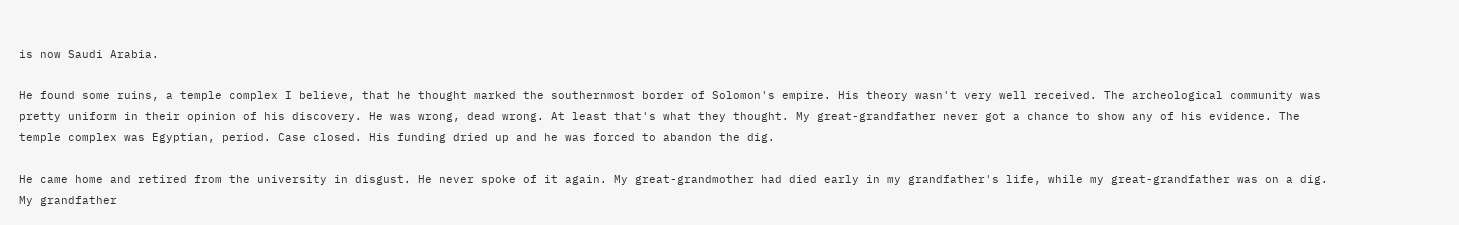is now Saudi Arabia.

He found some ruins, a temple complex I believe, that he thought marked the southernmost border of Solomon's empire. His theory wasn't very well received. The archeological community was pretty uniform in their opinion of his discovery. He was wrong, dead wrong. At least that's what they thought. My great-grandfather never got a chance to show any of his evidence. The temple complex was Egyptian, period. Case closed. His funding dried up and he was forced to abandon the dig.

He came home and retired from the university in disgust. He never spoke of it again. My great-grandmother had died early in my grandfather's life, while my great-grandfather was on a dig. My grandfather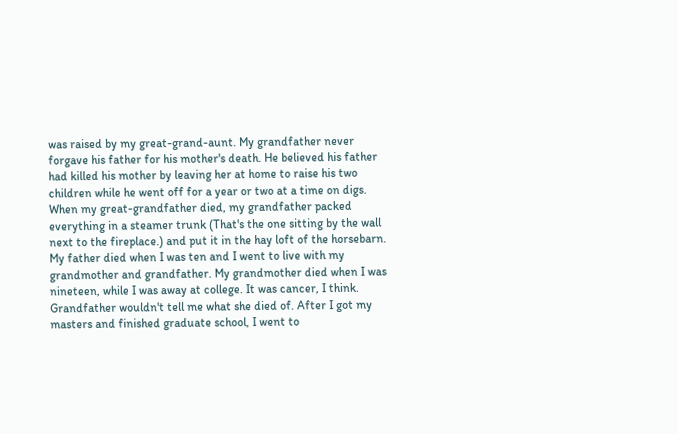was raised by my great-grand-aunt. My grandfather never forgave his father for his mother's death. He believed his father had killed his mother by leaving her at home to raise his two children while he went off for a year or two at a time on digs. When my great-grandfather died, my grandfather packed everything in a steamer trunk (That's the one sitting by the wall next to the fireplace.) and put it in the hay loft of the horsebarn. My father died when I was ten and I went to live with my grandmother and grandfather. My grandmother died when I was nineteen, while I was away at college. It was cancer, I think. Grandfather wouldn't tell me what she died of. After I got my masters and finished graduate school, I went to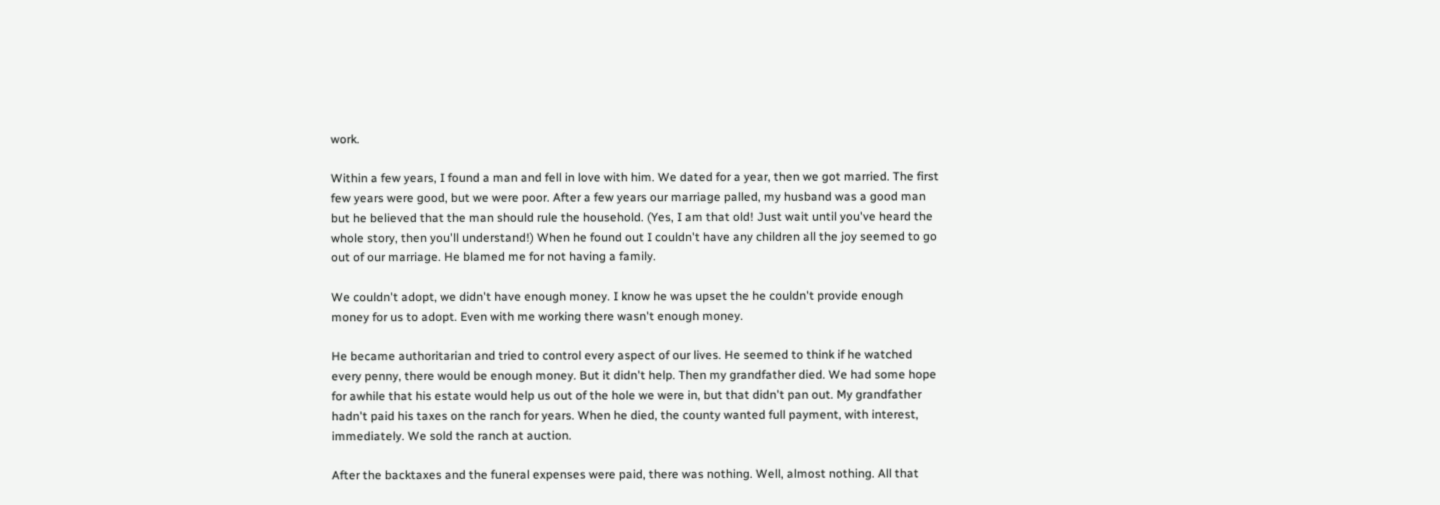work.

Within a few years, I found a man and fell in love with him. We dated for a year, then we got married. The first few years were good, but we were poor. After a few years our marriage palled, my husband was a good man but he believed that the man should rule the household. (Yes, I am that old! Just wait until you've heard the whole story, then you'll understand!) When he found out I couldn't have any children all the joy seemed to go out of our marriage. He blamed me for not having a family.

We couldn't adopt, we didn't have enough money. I know he was upset the he couldn't provide enough money for us to adopt. Even with me working there wasn't enough money.

He became authoritarian and tried to control every aspect of our lives. He seemed to think if he watched every penny, there would be enough money. But it didn't help. Then my grandfather died. We had some hope for awhile that his estate would help us out of the hole we were in, but that didn't pan out. My grandfather hadn't paid his taxes on the ranch for years. When he died, the county wanted full payment, with interest, immediately. We sold the ranch at auction.

After the backtaxes and the funeral expenses were paid, there was nothing. Well, almost nothing. All that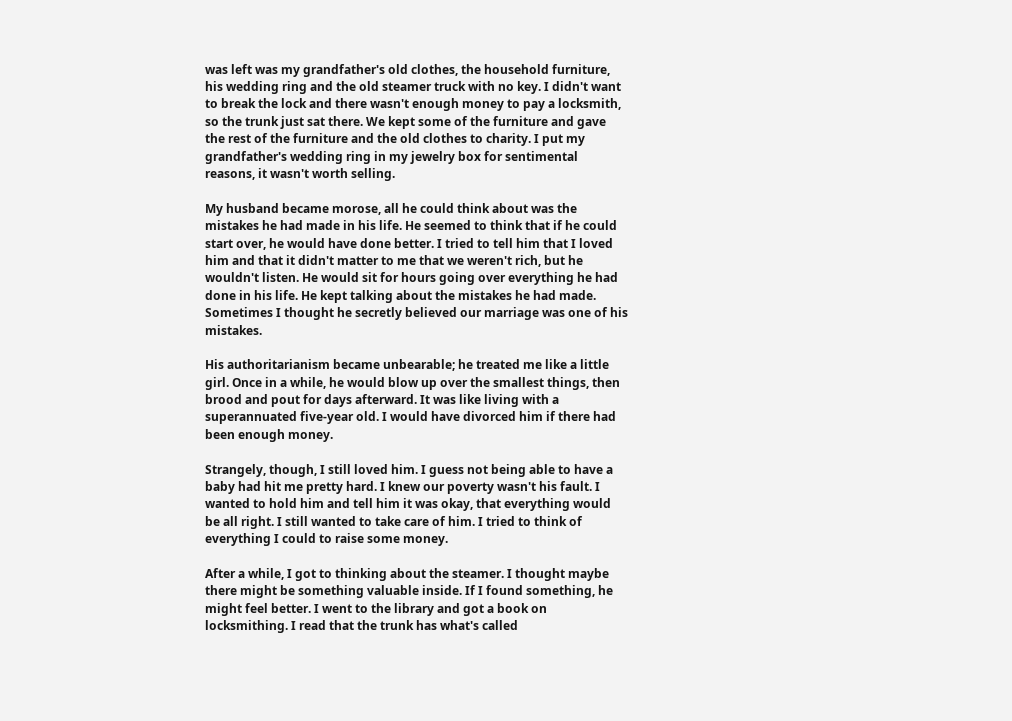was left was my grandfather's old clothes, the household furniture, his wedding ring and the old steamer truck with no key. I didn't want to break the lock and there wasn't enough money to pay a locksmith, so the trunk just sat there. We kept some of the furniture and gave the rest of the furniture and the old clothes to charity. I put my grandfather's wedding ring in my jewelry box for sentimental reasons, it wasn't worth selling.

My husband became morose, all he could think about was the mistakes he had made in his life. He seemed to think that if he could start over, he would have done better. I tried to tell him that I loved him and that it didn't matter to me that we weren't rich, but he wouldn't listen. He would sit for hours going over everything he had done in his life. He kept talking about the mistakes he had made. Sometimes I thought he secretly believed our marriage was one of his mistakes.

His authoritarianism became unbearable; he treated me like a little girl. Once in a while, he would blow up over the smallest things, then brood and pout for days afterward. It was like living with a superannuated five-year old. I would have divorced him if there had been enough money.

Strangely, though, I still loved him. I guess not being able to have a baby had hit me pretty hard. I knew our poverty wasn't his fault. I wanted to hold him and tell him it was okay, that everything would be all right. I still wanted to take care of him. I tried to think of everything I could to raise some money.

After a while, I got to thinking about the steamer. I thought maybe there might be something valuable inside. If I found something, he might feel better. I went to the library and got a book on locksmithing. I read that the trunk has what's called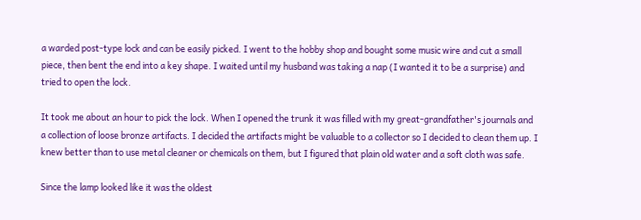a warded post-type lock and can be easily picked. I went to the hobby shop and bought some music wire and cut a small piece, then bent the end into a key shape. I waited until my husband was taking a nap (I wanted it to be a surprise) and tried to open the lock.

It took me about an hour to pick the lock. When I opened the trunk it was filled with my great-grandfather's journals and a collection of loose bronze artifacts. I decided the artifacts might be valuable to a collector so I decided to clean them up. I knew better than to use metal cleaner or chemicals on them, but I figured that plain old water and a soft cloth was safe.

Since the lamp looked like it was the oldest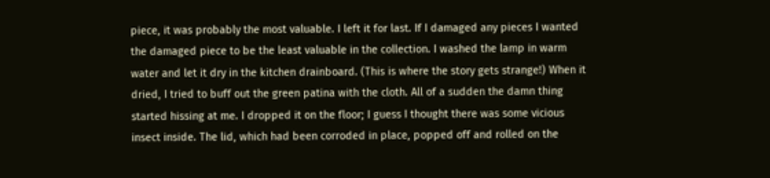piece, it was probably the most valuable. I left it for last. If I damaged any pieces I wanted the damaged piece to be the least valuable in the collection. I washed the lamp in warm water and let it dry in the kitchen drainboard. (This is where the story gets strange!) When it dried, I tried to buff out the green patina with the cloth. All of a sudden the damn thing started hissing at me. I dropped it on the floor; I guess I thought there was some vicious insect inside. The lid, which had been corroded in place, popped off and rolled on the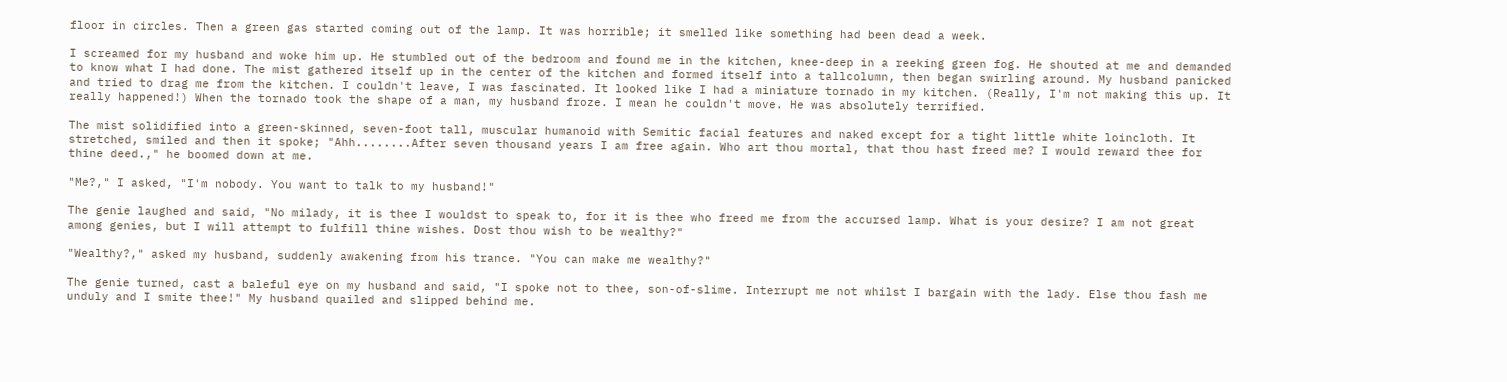floor in circles. Then a green gas started coming out of the lamp. It was horrible; it smelled like something had been dead a week.

I screamed for my husband and woke him up. He stumbled out of the bedroom and found me in the kitchen, knee-deep in a reeking green fog. He shouted at me and demanded to know what I had done. The mist gathered itself up in the center of the kitchen and formed itself into a tallcolumn, then began swirling around. My husband panicked and tried to drag me from the kitchen. I couldn't leave, I was fascinated. It looked like I had a miniature tornado in my kitchen. (Really, I'm not making this up. It really happened!) When the tornado took the shape of a man, my husband froze. I mean he couldn't move. He was absolutely terrified.

The mist solidified into a green-skinned, seven-foot tall, muscular humanoid with Semitic facial features and naked except for a tight little white loincloth. It stretched, smiled and then it spoke; "Ahh........After seven thousand years I am free again. Who art thou mortal, that thou hast freed me? I would reward thee for thine deed.," he boomed down at me.

"Me?," I asked, "I'm nobody. You want to talk to my husband!"

The genie laughed and said, "No milady, it is thee I wouldst to speak to, for it is thee who freed me from the accursed lamp. What is your desire? I am not great among genies, but I will attempt to fulfill thine wishes. Dost thou wish to be wealthy?"

"Wealthy?," asked my husband, suddenly awakening from his trance. "You can make me wealthy?"

The genie turned, cast a baleful eye on my husband and said, "I spoke not to thee, son-of-slime. Interrupt me not whilst I bargain with the lady. Else thou fash me unduly and I smite thee!" My husband quailed and slipped behind me.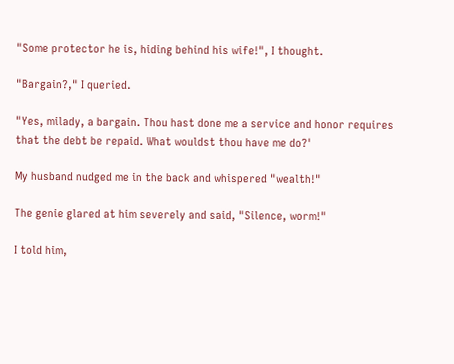"Some protector he is, hiding behind his wife!", I thought.

"Bargain?," I queried.

"Yes, milady, a bargain. Thou hast done me a service and honor requires that the debt be repaid. What wouldst thou have me do?'

My husband nudged me in the back and whispered "wealth!"

The genie glared at him severely and said, "Silence, worm!"

I told him,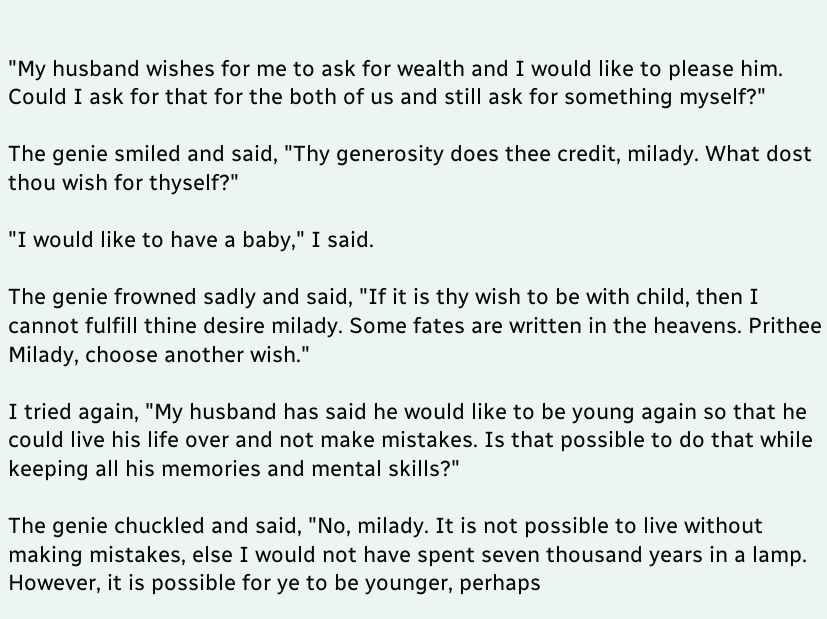"My husband wishes for me to ask for wealth and I would like to please him. Could I ask for that for the both of us and still ask for something myself?"

The genie smiled and said, "Thy generosity does thee credit, milady. What dost thou wish for thyself?"

"I would like to have a baby," I said.

The genie frowned sadly and said, "If it is thy wish to be with child, then I cannot fulfill thine desire milady. Some fates are written in the heavens. Prithee Milady, choose another wish."

I tried again, "My husband has said he would like to be young again so that he could live his life over and not make mistakes. Is that possible to do that while keeping all his memories and mental skills?"

The genie chuckled and said, "No, milady. It is not possible to live without making mistakes, else I would not have spent seven thousand years in a lamp. However, it is possible for ye to be younger, perhaps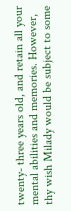twenty- three years old, and retain all your mental abilities and memories. However, thy wish Milady would be subject to some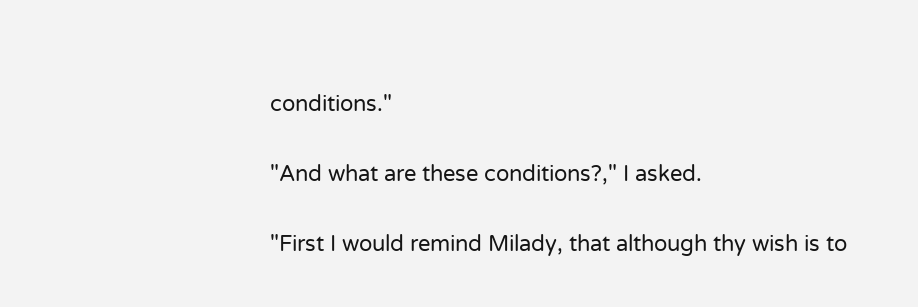conditions."

"And what are these conditions?," I asked.

"First I would remind Milady, that although thy wish is to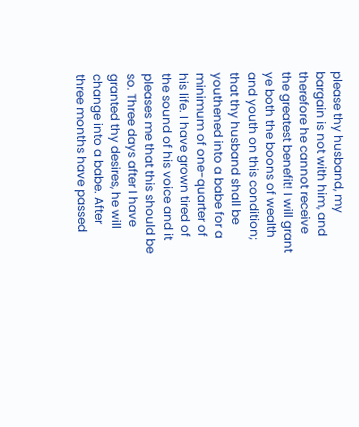please thy husband, my bargain is not with him, and therefore he cannot receive the greatest benefit! I will grant ye both the boons of wealth and youth on this condition; that thy husband shall be youthened into a babe for a minimum of one-quarter of his life. I have grown tired of the sound of his voice and it pleases me that this should be so. Three days after I have granted thy desires, he will change into a babe. After three months have passed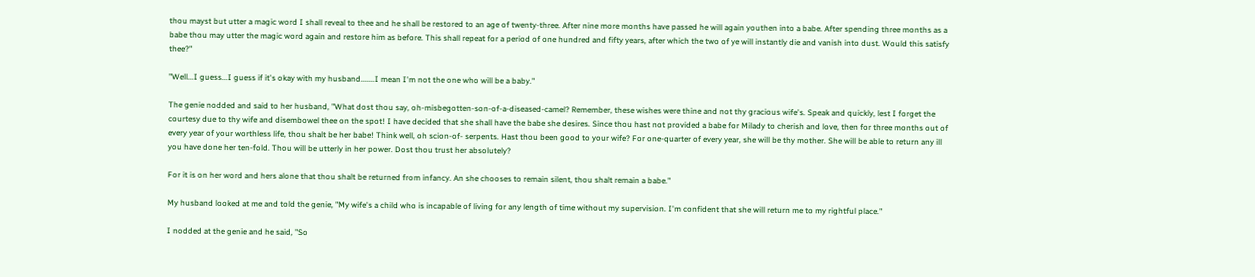thou mayst but utter a magic word I shall reveal to thee and he shall be restored to an age of twenty-three. After nine more months have passed he will again youthen into a babe. After spending three months as a babe thou may utter the magic word again and restore him as before. This shall repeat for a period of one hundred and fifty years, after which the two of ye will instantly die and vanish into dust. Would this satisfy thee?"

"Well...I guess...I guess if it's okay with my husband.......I mean I'm not the one who will be a baby."

The genie nodded and said to her husband, "What dost thou say, oh-misbegotten-son-of-a-diseased-camel? Remember, these wishes were thine and not thy gracious wife's. Speak and quickly, lest I forget the courtesy due to thy wife and disembowel thee on the spot! I have decided that she shall have the babe she desires. Since thou hast not provided a babe for Milady to cherish and love, then for three months out of every year of your worthless life, thou shalt be her babe! Think well, oh scion-of- serpents. Hast thou been good to your wife? For one-quarter of every year, she will be thy mother. She will be able to return any ill you have done her ten-fold. Thou will be utterly in her power. Dost thou trust her absolutely?

For it is on her word and hers alone that thou shalt be returned from infancy. An she chooses to remain silent, thou shalt remain a babe."

My husband looked at me and told the genie, "My wife's a child who is incapable of living for any length of time without my supervision. I'm confident that she will return me to my rightful place."

I nodded at the genie and he said, "So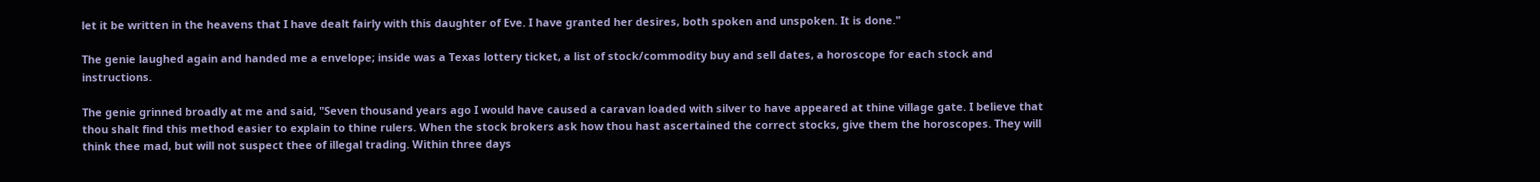let it be written in the heavens that I have dealt fairly with this daughter of Eve. I have granted her desires, both spoken and unspoken. It is done."

The genie laughed again and handed me a envelope; inside was a Texas lottery ticket, a list of stock/commodity buy and sell dates, a horoscope for each stock and instructions.

The genie grinned broadly at me and said, "Seven thousand years ago I would have caused a caravan loaded with silver to have appeared at thine village gate. I believe that thou shalt find this method easier to explain to thine rulers. When the stock brokers ask how thou hast ascertained the correct stocks, give them the horoscopes. They will think thee mad, but will not suspect thee of illegal trading. Within three days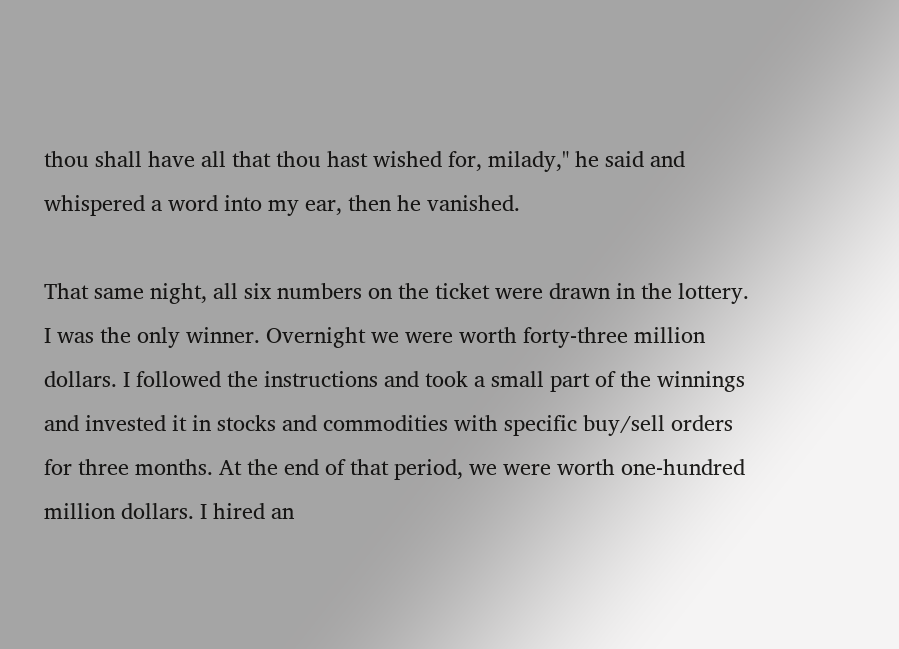thou shall have all that thou hast wished for, milady," he said and whispered a word into my ear, then he vanished.

That same night, all six numbers on the ticket were drawn in the lottery. I was the only winner. Overnight we were worth forty-three million dollars. I followed the instructions and took a small part of the winnings and invested it in stocks and commodities with specific buy/sell orders for three months. At the end of that period, we were worth one-hundred million dollars. I hired an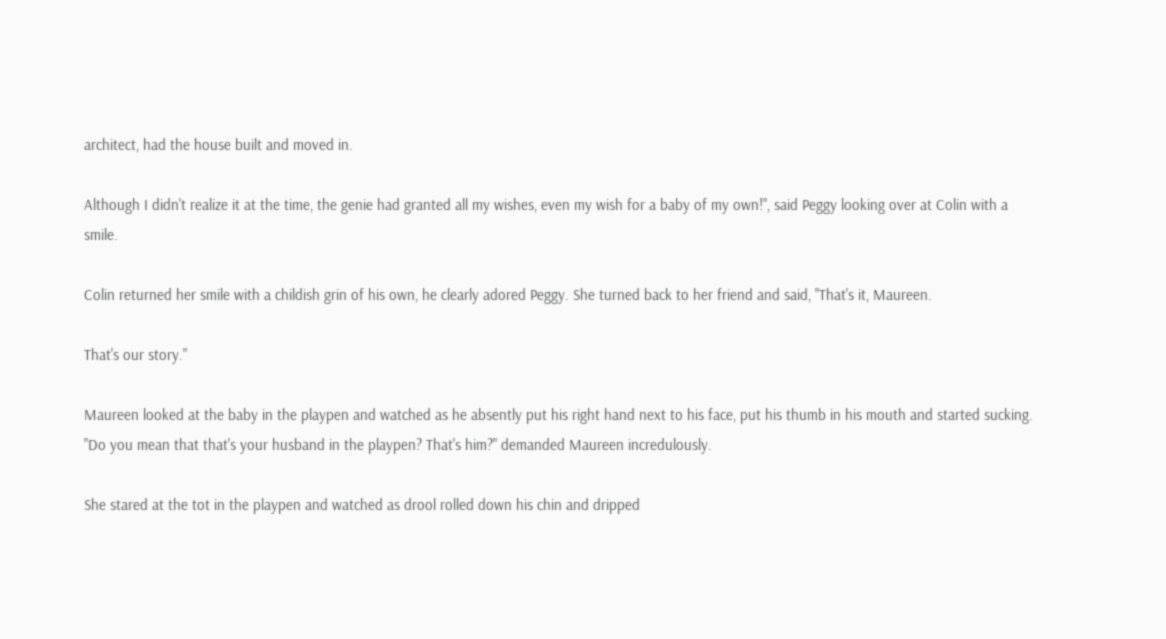architect, had the house built and moved in.

Although I didn't realize it at the time, the genie had granted all my wishes, even my wish for a baby of my own!", said Peggy looking over at Colin with a smile.

Colin returned her smile with a childish grin of his own, he clearly adored Peggy. She turned back to her friend and said, "That's it, Maureen.

That's our story."

Maureen looked at the baby in the playpen and watched as he absently put his right hand next to his face, put his thumb in his mouth and started sucking. "Do you mean that that's your husband in the playpen? That's him?" demanded Maureen incredulously.

She stared at the tot in the playpen and watched as drool rolled down his chin and dripped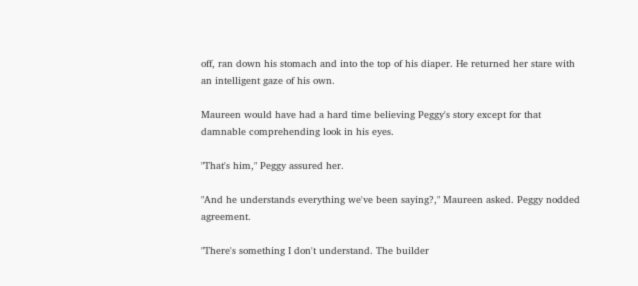off, ran down his stomach and into the top of his diaper. He returned her stare with an intelligent gaze of his own.

Maureen would have had a hard time believing Peggy's story except for that damnable comprehending look in his eyes.

"That's him," Peggy assured her.

"And he understands everything we've been saying?," Maureen asked. Peggy nodded agreement.

"There's something I don't understand. The builder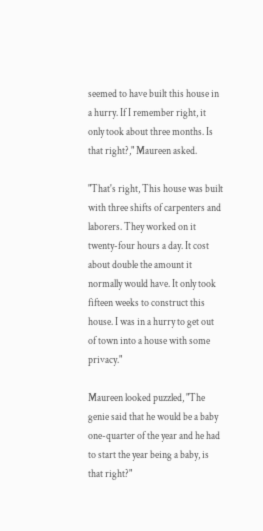seemed to have built this house in a hurry. If I remember right, it only took about three months. Is that right?," Maureen asked.

"That's right, This house was built with three shifts of carpenters and laborers. They worked on it twenty-four hours a day. It cost about double the amount it normally would have. It only took fifteen weeks to construct this house. I was in a hurry to get out of town into a house with some privacy."

Maureen looked puzzled, "The genie said that he would be a baby one-quarter of the year and he had to start the year being a baby, is that right?"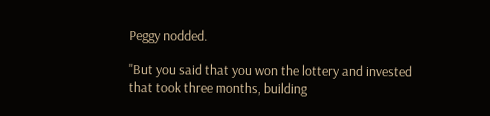Peggy nodded.

"But you said that you won the lottery and invested that took three months, building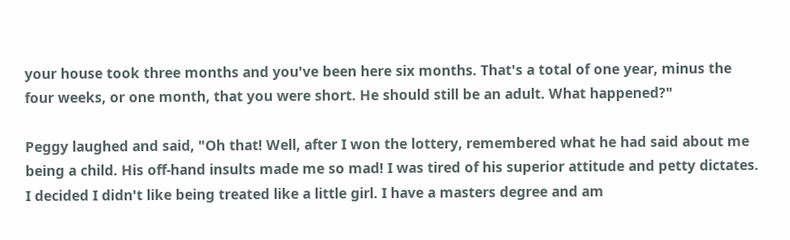your house took three months and you've been here six months. That's a total of one year, minus the four weeks, or one month, that you were short. He should still be an adult. What happened?"

Peggy laughed and said, "Oh that! Well, after I won the lottery, remembered what he had said about me being a child. His off-hand insults made me so mad! I was tired of his superior attitude and petty dictates. I decided I didn't like being treated like a little girl. I have a masters degree and am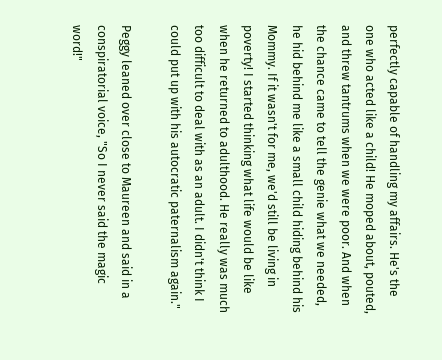perfectly capable of handling my affairs. He's the one who acted like a child! He moped about, pouted, and threw tantrums when we were poor. And when the chance came to tell the genie what we needed, he hid behind me like a small child hiding behind his Mommy. If it wasn't for me, we'd still be living in poverty! I started thinking what life would be like when he returned to adulthood. He really was much too difficult to deal with as an adult. I didn't think I could put up with his autocratic paternalism again."

Peggy leaned over close to Maureen and said in a conspiratorial voice, "So I never said the magic word!"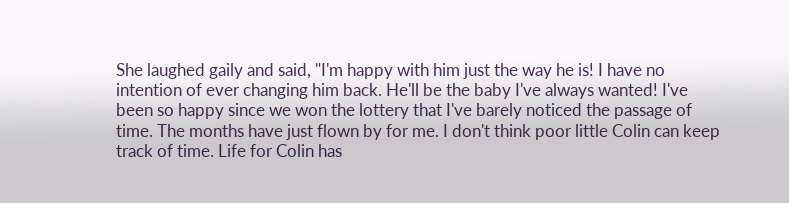She laughed gaily and said, "I'm happy with him just the way he is! I have no intention of ever changing him back. He'll be the baby I've always wanted! I've been so happy since we won the lottery that I've barely noticed the passage of time. The months have just flown by for me. I don't think poor little Colin can keep track of time. Life for Colin has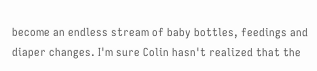become an endless stream of baby bottles, feedings and diaper changes. I'm sure Colin hasn't realized that the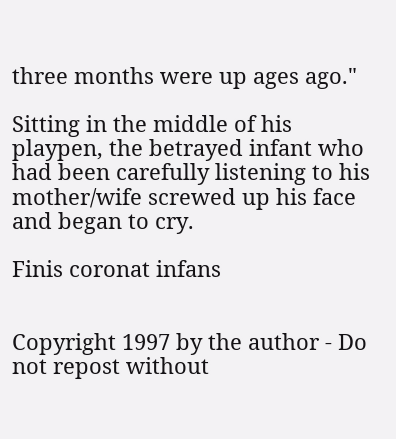three months were up ages ago."

Sitting in the middle of his playpen, the betrayed infant who had been carefully listening to his mother/wife screwed up his face and began to cry.

Finis coronat infans


Copyright 1997 by the author - Do not repost without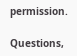permission.

Questions,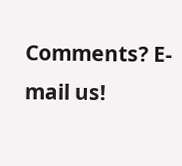Comments? E-mail us!